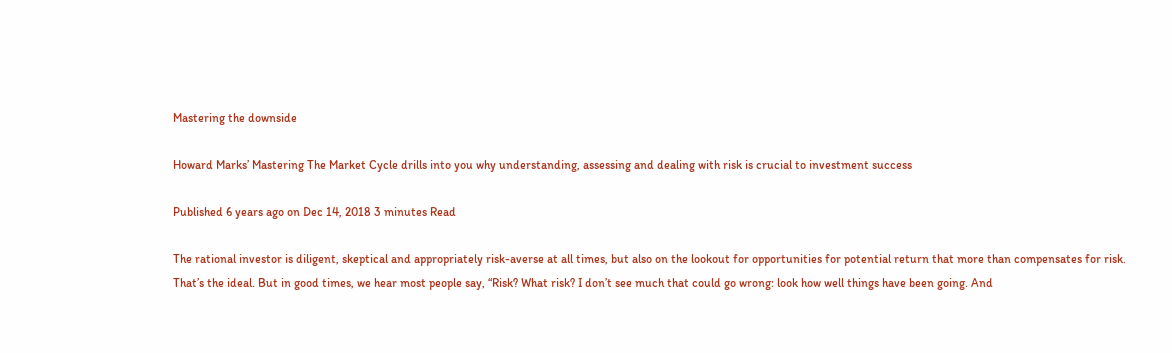Mastering the downside

Howard Marks’ Mastering The Market Cycle drills into you why understanding, assessing and dealing with risk is crucial to investment success

Published 6 years ago on Dec 14, 2018 3 minutes Read

The rational investor is diligent, skeptical and appropriately risk-averse at all times, but also on the lookout for opportunities for potential return that more than compensates for risk. That’s the ideal. But in good times, we hear most people say, “Risk? What risk? I don’t see much that could go wrong: look how well things have been going. And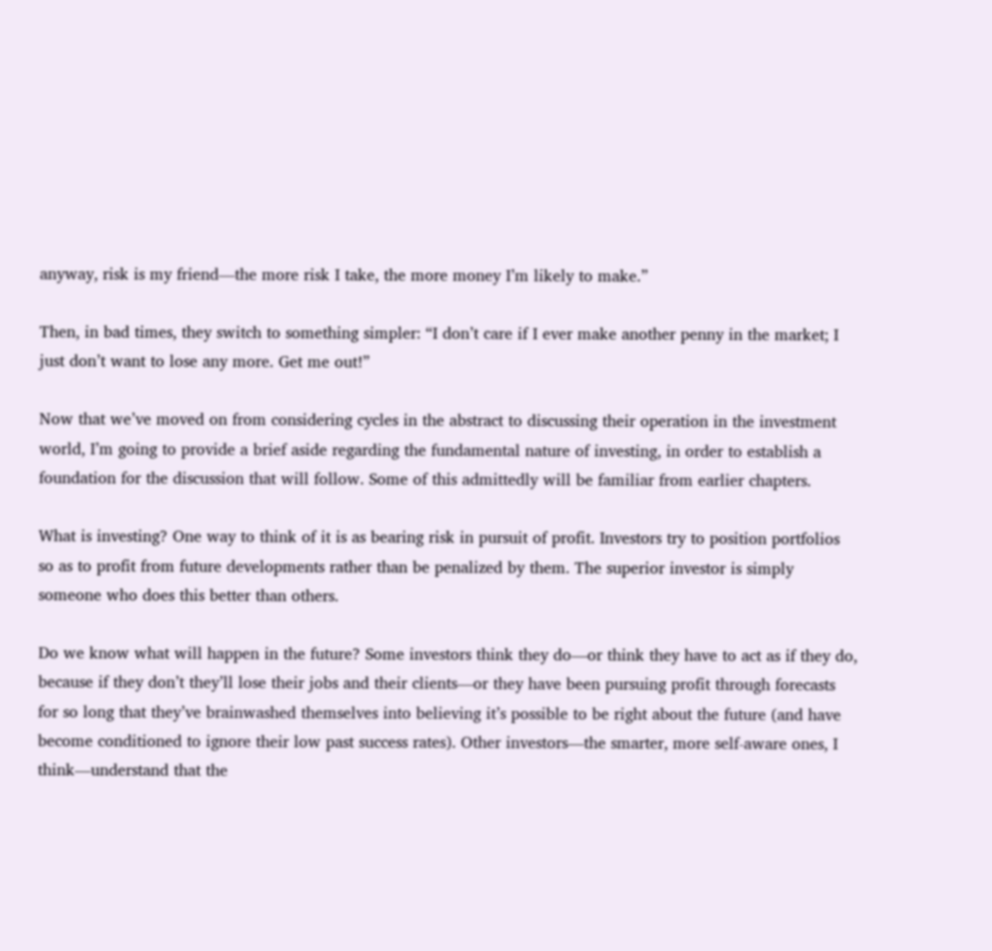anyway, risk is my friend—the more risk I take, the more money I’m likely to make.”

Then, in bad times, they switch to something simpler: “I don’t care if I ever make another penny in the market; I just don’t want to lose any more. Get me out!”

Now that we’ve moved on from considering cycles in the abstract to discussing their operation in the investment world, I’m going to provide a brief aside regarding the fundamental nature of investing, in order to establish a foundation for the discussion that will follow. Some of this admittedly will be familiar from earlier chapters.

What is investing? One way to think of it is as bearing risk in pursuit of profit. Investors try to position portfolios so as to profit from future developments rather than be penalized by them. The superior investor is simply someone who does this better than others.

Do we know what will happen in the future? Some investors think they do—or think they have to act as if they do, because if they don’t they’ll lose their jobs and their clients—or they have been pursuing profit through forecasts for so long that they’ve brainwashed themselves into believing it’s possible to be right about the future (and have become conditioned to ignore their low past success rates). Other investors—the smarter, more self-aware ones, I think—understand that the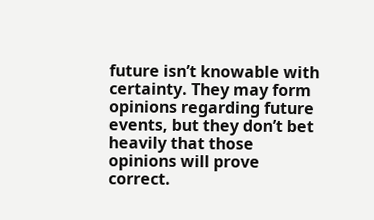future isn’t knowable with certainty. They may form opinions regarding future events, but they don’t bet heavily that those opinions will prove correct.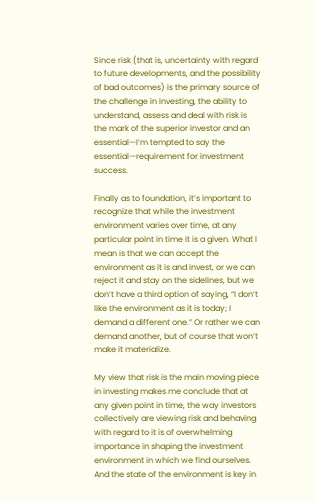Since risk (that is, uncertainty with regard to future developments, and the possibility of bad outcomes) is the primary source of the challenge in investing, the ability to understand, assess and deal with risk is the mark of the superior investor and an essential—I’m tempted to say the essential—requirement for investment success.

Finally as to foundation, it’s important to recognize that while the investment environment varies over time, at any particular point in time it is a given. What I mean is that we can accept the environment as it is and invest, or we can reject it and stay on the sidelines, but we don’t have a third option of saying, “I don’t like the environment as it is today; I demand a different one.” Or rather we can demand another, but of course that won’t make it materialize.

My view that risk is the main moving piece in investing makes me conclude that at any given point in time, the way investors collectively are viewing risk and behaving with regard to it is of overwhelming importance in shaping the investment environment in which we find ourselves. And the state of the environment is key in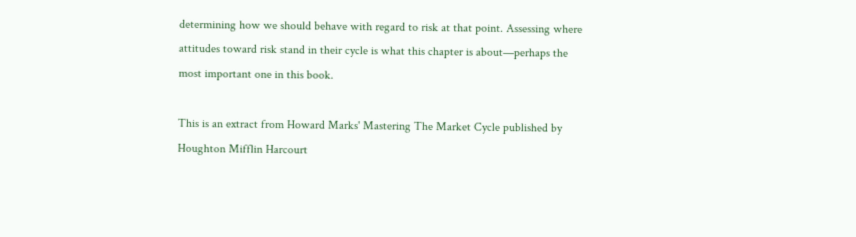determining how we should behave with regard to risk at that point. Assessing where attitudes toward risk stand in their cycle is what this chapter is about—perhaps the most important one in this book.

This is an extract from Howard Marks' Mastering The Market Cycle published by Houghton Mifflin Harcourt